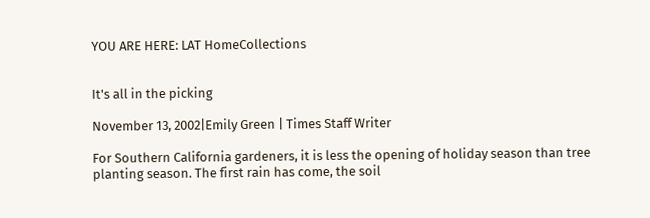YOU ARE HERE: LAT HomeCollections


It's all in the picking

November 13, 2002|Emily Green | Times Staff Writer

For Southern California gardeners, it is less the opening of holiday season than tree planting season. The first rain has come, the soil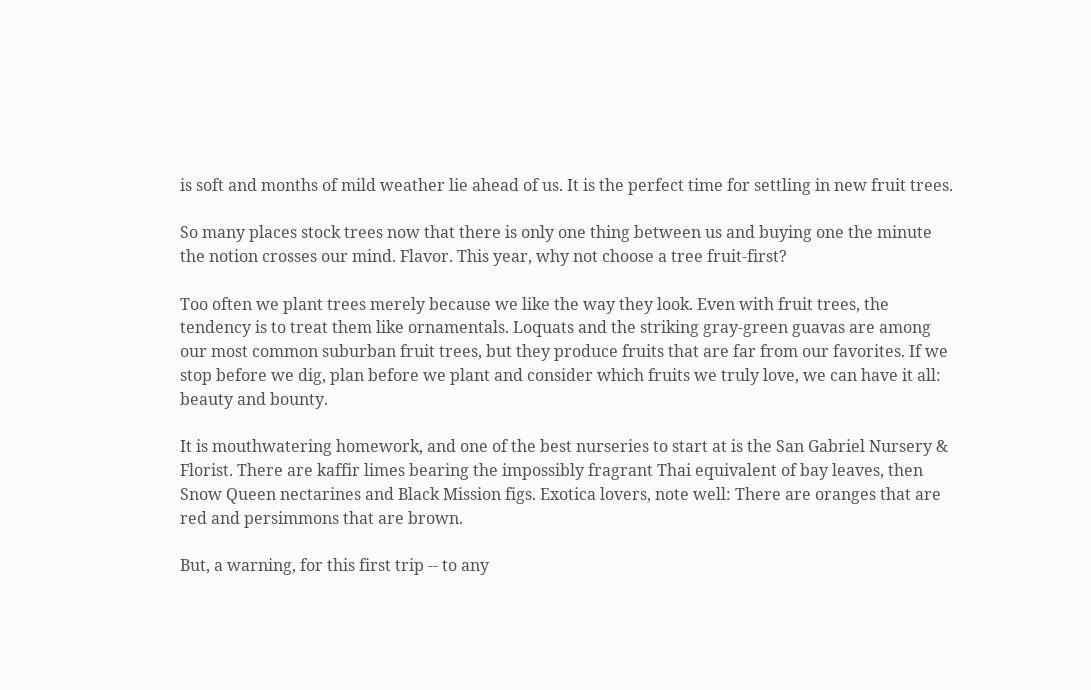is soft and months of mild weather lie ahead of us. It is the perfect time for settling in new fruit trees.

So many places stock trees now that there is only one thing between us and buying one the minute the notion crosses our mind. Flavor. This year, why not choose a tree fruit-first?

Too often we plant trees merely because we like the way they look. Even with fruit trees, the tendency is to treat them like ornamentals. Loquats and the striking gray-green guavas are among our most common suburban fruit trees, but they produce fruits that are far from our favorites. If we stop before we dig, plan before we plant and consider which fruits we truly love, we can have it all: beauty and bounty.

It is mouthwatering homework, and one of the best nurseries to start at is the San Gabriel Nursery & Florist. There are kaffir limes bearing the impossibly fragrant Thai equivalent of bay leaves, then Snow Queen nectarines and Black Mission figs. Exotica lovers, note well: There are oranges that are red and persimmons that are brown.

But, a warning, for this first trip -- to any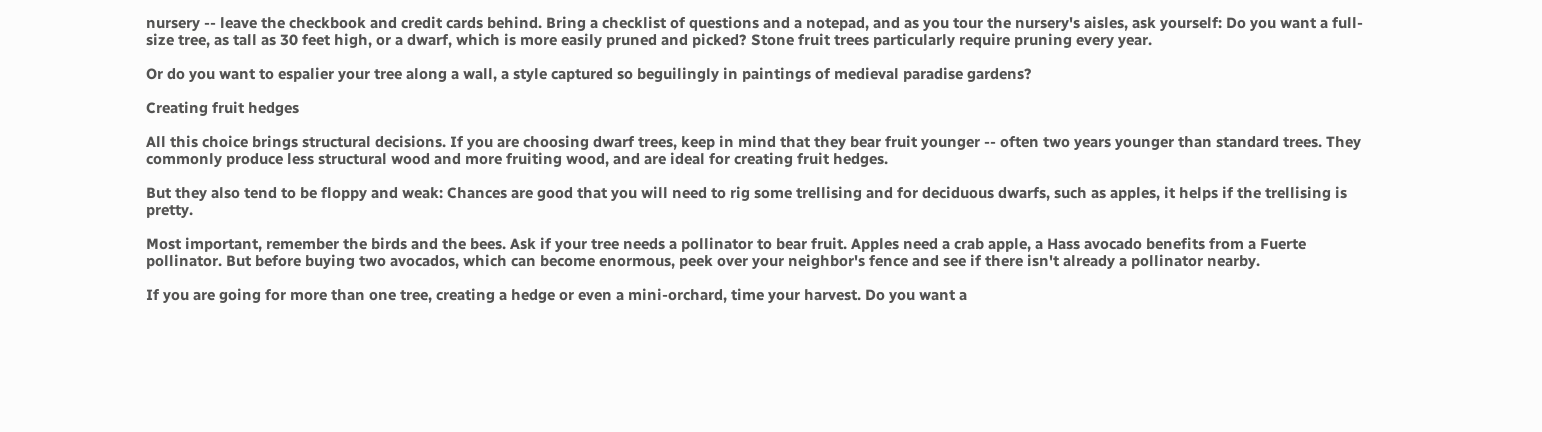nursery -- leave the checkbook and credit cards behind. Bring a checklist of questions and a notepad, and as you tour the nursery's aisles, ask yourself: Do you want a full-size tree, as tall as 30 feet high, or a dwarf, which is more easily pruned and picked? Stone fruit trees particularly require pruning every year.

Or do you want to espalier your tree along a wall, a style captured so beguilingly in paintings of medieval paradise gardens?

Creating fruit hedges

All this choice brings structural decisions. If you are choosing dwarf trees, keep in mind that they bear fruit younger -- often two years younger than standard trees. They commonly produce less structural wood and more fruiting wood, and are ideal for creating fruit hedges.

But they also tend to be floppy and weak: Chances are good that you will need to rig some trellising and for deciduous dwarfs, such as apples, it helps if the trellising is pretty.

Most important, remember the birds and the bees. Ask if your tree needs a pollinator to bear fruit. Apples need a crab apple, a Hass avocado benefits from a Fuerte pollinator. But before buying two avocados, which can become enormous, peek over your neighbor's fence and see if there isn't already a pollinator nearby.

If you are going for more than one tree, creating a hedge or even a mini-orchard, time your harvest. Do you want a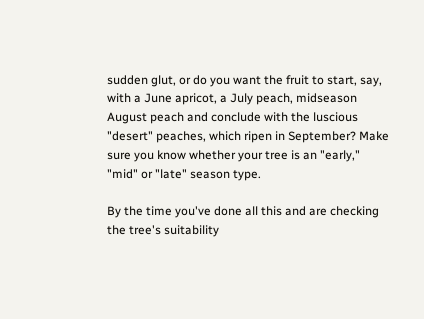sudden glut, or do you want the fruit to start, say, with a June apricot, a July peach, midseason August peach and conclude with the luscious "desert" peaches, which ripen in September? Make sure you know whether your tree is an "early," "mid" or "late" season type.

By the time you've done all this and are checking the tree's suitability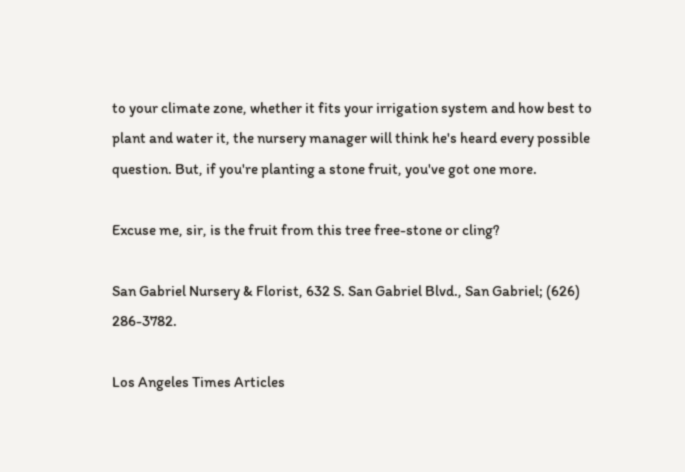to your climate zone, whether it fits your irrigation system and how best to plant and water it, the nursery manager will think he's heard every possible question. But, if you're planting a stone fruit, you've got one more.

Excuse me, sir, is the fruit from this tree free-stone or cling?

San Gabriel Nursery & Florist, 632 S. San Gabriel Blvd., San Gabriel; (626) 286-3782.

Los Angeles Times Articles